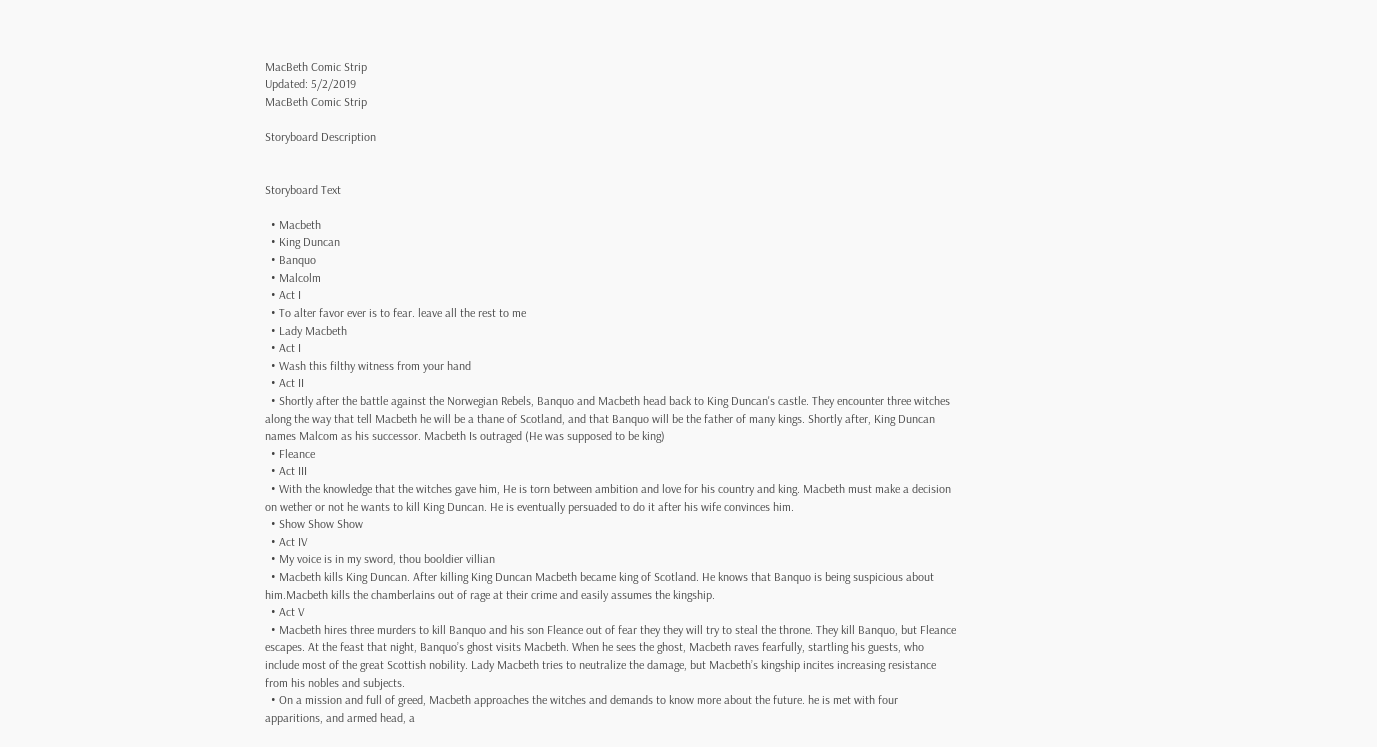MacBeth Comic Strip
Updated: 5/2/2019
MacBeth Comic Strip

Storyboard Description


Storyboard Text

  • Macbeth
  • King Duncan
  • Banquo
  • Malcolm
  • Act I
  • To alter favor ever is to fear. leave all the rest to me
  • Lady Macbeth
  • Act I
  • Wash this filthy witness from your hand
  • Act II
  • Shortly after the battle against the Norwegian Rebels, Banquo and Macbeth head back to King Duncan's castle. They encounter three witches along the way that tell Macbeth he will be a thane of Scotland, and that Banquo will be the father of many kings. Shortly after, King Duncan names Malcom as his successor. Macbeth Is outraged (He was supposed to be king)
  • Fleance
  • Act III
  • With the knowledge that the witches gave him, He is torn between ambition and love for his country and king. Macbeth must make a decision on wether or not he wants to kill King Duncan. He is eventually persuaded to do it after his wife convinces him.
  • Show Show Show
  • Act IV
  • My voice is in my sword, thou booldier villian
  • Macbeth kills King Duncan. After killing King Duncan Macbeth became king of Scotland. He knows that Banquo is being suspicious about him.Macbeth kills the chamberlains out of rage at their crime and easily assumes the kingship.
  • Act V
  • Macbeth hires three murders to kill Banquo and his son Fleance out of fear they they will try to steal the throne. They kill Banquo, but Fleance escapes. At the feast that night, Banquo’s ghost visits Macbeth. When he sees the ghost, Macbeth raves fearfully, startling his guests, who include most of the great Scottish nobility. Lady Macbeth tries to neutralize the damage, but Macbeth’s kingship incites increasing resistance from his nobles and subjects.
  • On a mission and full of greed, Macbeth approaches the witches and demands to know more about the future. he is met with four apparitions, and armed head, a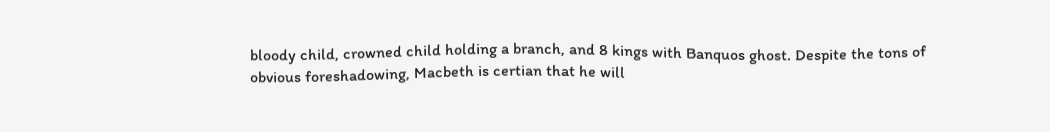bloody child, crowned child holding a branch, and 8 kings with Banquos ghost. Despite the tons of obvious foreshadowing, Macbeth is certian that he will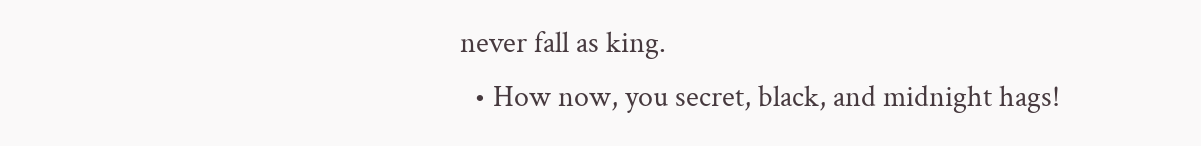never fall as king.
  • How now, you secret, black, and midnight hags!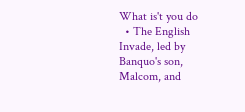What is't you do
  • The English Invade, led by Banquo's son, Malcom, and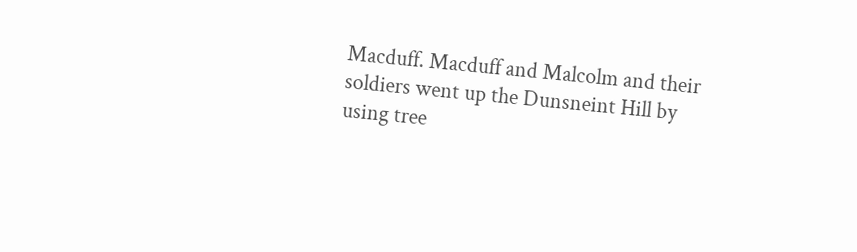Macduff. Macduff and Malcolm and their soldiers went up the Dunsneint Hill by using tree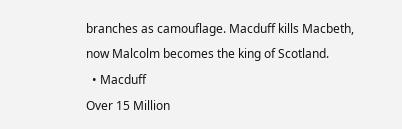branches as camouflage. Macduff kills Macbeth, now Malcolm becomes the king of Scotland.
  • Macduff
Over 15 Million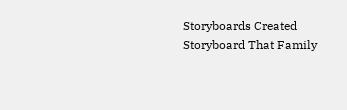Storyboards Created
Storyboard That Family